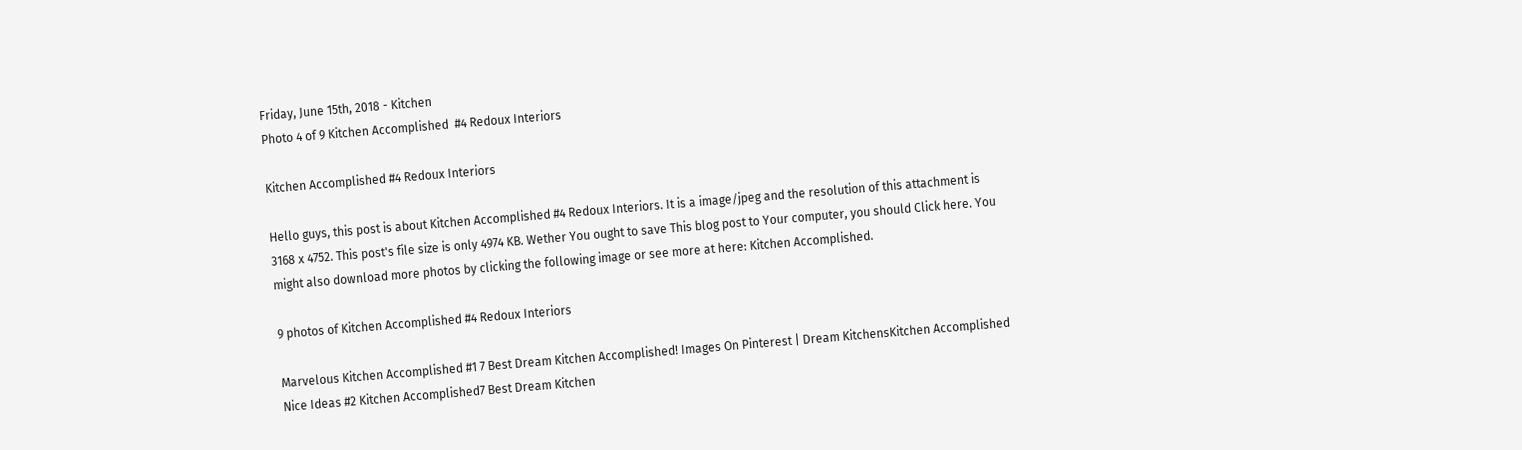Friday, June 15th, 2018 - Kitchen
Photo 4 of 9 Kitchen Accomplished  #4 Redoux Interiors

Kitchen Accomplished #4 Redoux Interiors

Hello guys, this post is about Kitchen Accomplished #4 Redoux Interiors. It is a image/jpeg and the resolution of this attachment is 3168 x 4752. This post's file size is only 4974 KB. Wether You ought to save This blog post to Your computer, you should Click here. You might also download more photos by clicking the following image or see more at here: Kitchen Accomplished.

9 photos of Kitchen Accomplished #4 Redoux Interiors

Marvelous Kitchen Accomplished #1 7 Best Dream Kitchen Accomplished! Images On Pinterest | Dream KitchensKitchen Accomplished Nice Ideas #2 Kitchen Accomplished7 Best Dream Kitchen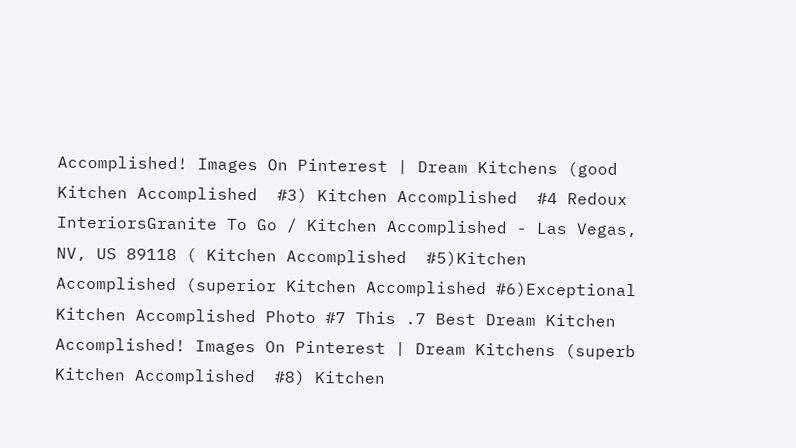Accomplished! Images On Pinterest | Dream Kitchens (good Kitchen Accomplished  #3) Kitchen Accomplished  #4 Redoux InteriorsGranite To Go / Kitchen Accomplished - Las Vegas, NV, US 89118 ( Kitchen Accomplished  #5)Kitchen Accomplished (superior Kitchen Accomplished #6)Exceptional Kitchen Accomplished Photo #7 This .7 Best Dream Kitchen Accomplished! Images On Pinterest | Dream Kitchens (superb Kitchen Accomplished  #8) Kitchen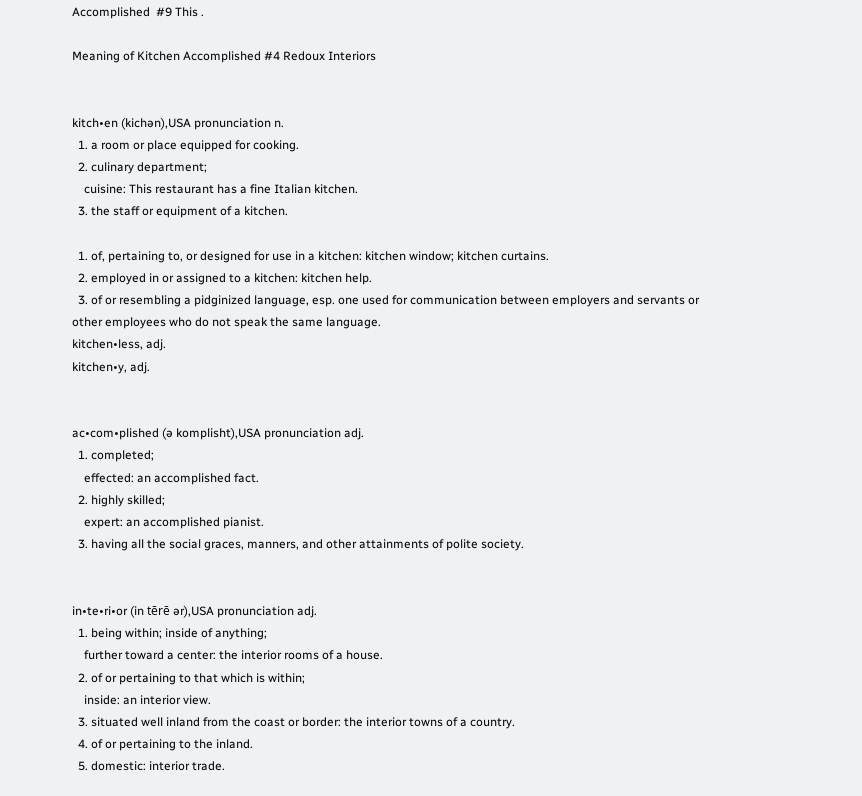Accomplished  #9 This .

Meaning of Kitchen Accomplished #4 Redoux Interiors


kitch•en (kichən),USA pronunciation n.
  1. a room or place equipped for cooking.
  2. culinary department;
    cuisine: This restaurant has a fine Italian kitchen.
  3. the staff or equipment of a kitchen.

  1. of, pertaining to, or designed for use in a kitchen: kitchen window; kitchen curtains.
  2. employed in or assigned to a kitchen: kitchen help.
  3. of or resembling a pidginized language, esp. one used for communication between employers and servants or other employees who do not speak the same language.
kitchen•less, adj.
kitchen•y, adj.


ac•com•plished (ə komplisht),USA pronunciation adj.
  1. completed;
    effected: an accomplished fact.
  2. highly skilled;
    expert: an accomplished pianist.
  3. having all the social graces, manners, and other attainments of polite society.


in•te•ri•or (in tērē ər),USA pronunciation adj.
  1. being within; inside of anything;
    further toward a center: the interior rooms of a house.
  2. of or pertaining to that which is within;
    inside: an interior view.
  3. situated well inland from the coast or border: the interior towns of a country.
  4. of or pertaining to the inland.
  5. domestic: interior trade.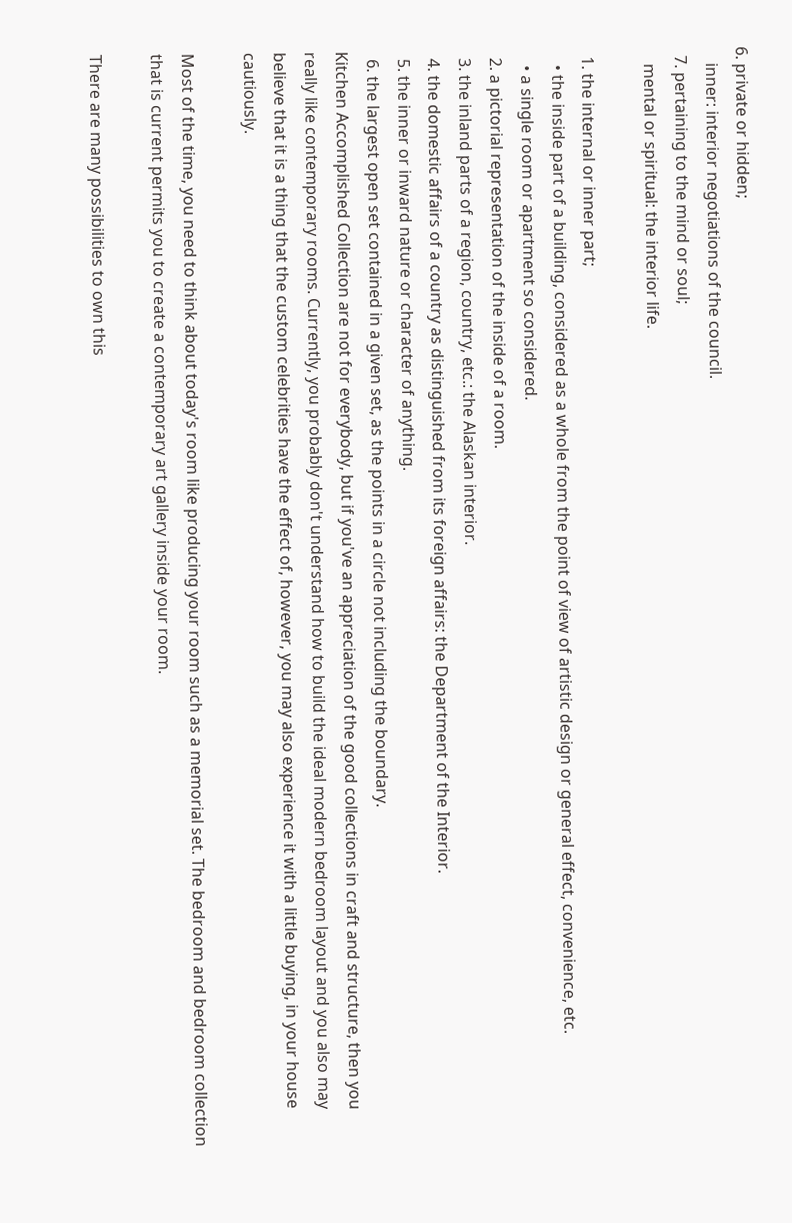6. private or hidden;
    inner: interior negotiations of the council.
  7. pertaining to the mind or soul;
    mental or spiritual: the interior life.

  1. the internal or inner part;
    • the inside part of a building, considered as a whole from the point of view of artistic design or general effect, convenience, etc.
    • a single room or apartment so considered.
  2. a pictorial representation of the inside of a room.
  3. the inland parts of a region, country, etc.: the Alaskan interior.
  4. the domestic affairs of a country as distinguished from its foreign affairs: the Department of the Interior.
  5. the inner or inward nature or character of anything.
  6. the largest open set contained in a given set, as the points in a circle not including the boundary.
Kitchen Accomplished Collection are not for everybody, but if you've an appreciation of the good collections in craft and structure, then you really like contemporary rooms. Currently, you probably don't understand how to build the ideal modern bedroom layout and you also may believe that it is a thing that the custom celebrities have the effect of, however, you may also experience it with a little buying, in your house cautiously.

Most of the time, you need to think about today's room like producing your room such as a memorial set. The bedroom and bedroom collection that is current permits you to create a contemporary art gallery inside your room.

There are many possibilities to own this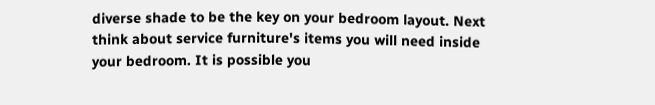diverse shade to be the key on your bedroom layout. Next think about service furniture's items you will need inside your bedroom. It is possible you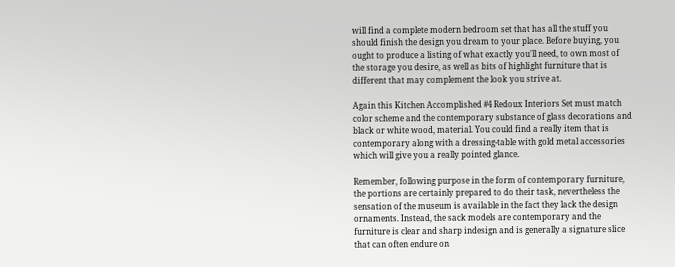will find a complete modern bedroom set that has all the stuff you should finish the design you dream to your place. Before buying, you ought to produce a listing of what exactly you'll need, to own most of the storage you desire, as well as bits of highlight furniture that is different that may complement the look you strive at.

Again this Kitchen Accomplished #4 Redoux Interiors Set must match color scheme and the contemporary substance of glass decorations and black or white wood, material. You could find a really item that is contemporary along with a dressing-table with gold metal accessories which will give you a really pointed glance.

Remember, following purpose in the form of contemporary furniture, the portions are certainly prepared to do their task, nevertheless the sensation of the museum is available in the fact they lack the design ornaments. Instead, the sack models are contemporary and the furniture is clear and sharp indesign and is generally a signature slice that can often endure on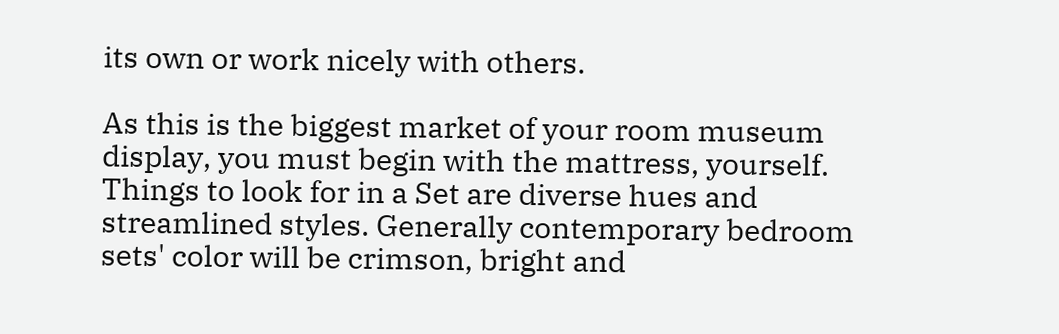its own or work nicely with others.

As this is the biggest market of your room museum display, you must begin with the mattress, yourself. Things to look for in a Set are diverse hues and streamlined styles. Generally contemporary bedroom sets' color will be crimson, bright and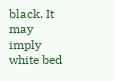black. It may imply white bed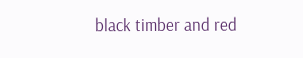black timber and red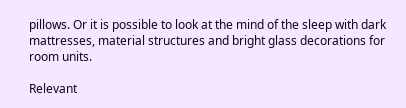pillows. Or it is possible to look at the mind of the sleep with dark mattresses, material structures and bright glass decorations for room units.

Relevant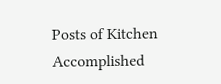Posts of Kitchen Accomplished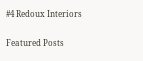#4 Redoux Interiors

Featured Posts